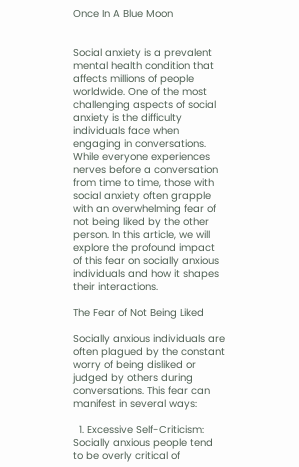Once In A Blue Moon


Social anxiety is a prevalent mental health condition that affects millions of people worldwide. One of the most challenging aspects of social anxiety is the difficulty individuals face when engaging in conversations. While everyone experiences nerves before a conversation from time to time, those with social anxiety often grapple with an overwhelming fear of not being liked by the other person. In this article, we will explore the profound impact of this fear on socially anxious individuals and how it shapes their interactions.

The Fear of Not Being Liked

Socially anxious individuals are often plagued by the constant worry of being disliked or judged by others during conversations. This fear can manifest in several ways:

  1. Excessive Self-Criticism: Socially anxious people tend to be overly critical of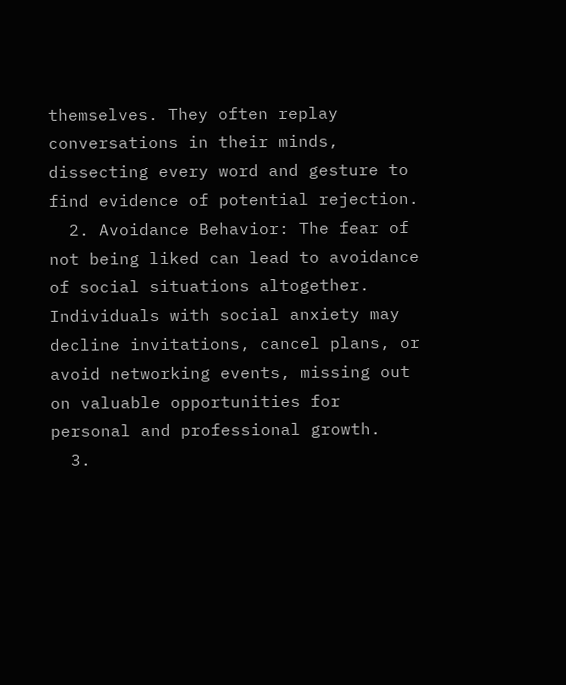themselves. They often replay conversations in their minds, dissecting every word and gesture to find evidence of potential rejection.
  2. Avoidance Behavior: The fear of not being liked can lead to avoidance of social situations altogether. Individuals with social anxiety may decline invitations, cancel plans, or avoid networking events, missing out on valuable opportunities for personal and professional growth.
  3.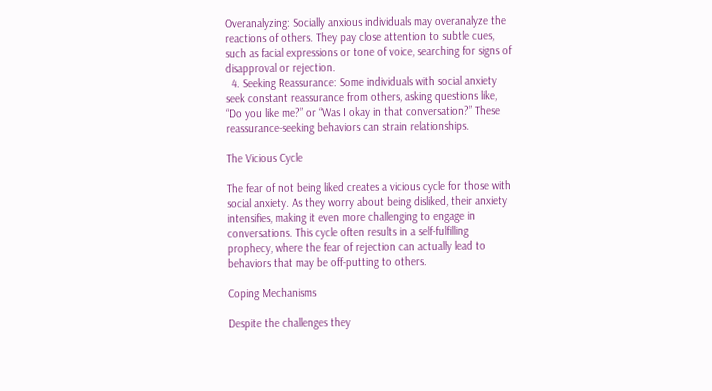Overanalyzing: Socially anxious individuals may overanalyze the reactions of others. They pay close attention to subtle cues, such as facial expressions or tone of voice, searching for signs of disapproval or rejection.
  4. Seeking Reassurance: Some individuals with social anxiety seek constant reassurance from others, asking questions like, “Do you like me?” or “Was I okay in that conversation?” These reassurance-seeking behaviors can strain relationships.

The Vicious Cycle

The fear of not being liked creates a vicious cycle for those with social anxiety. As they worry about being disliked, their anxiety intensifies, making it even more challenging to engage in conversations. This cycle often results in a self-fulfilling prophecy, where the fear of rejection can actually lead to behaviors that may be off-putting to others.

Coping Mechanisms

Despite the challenges they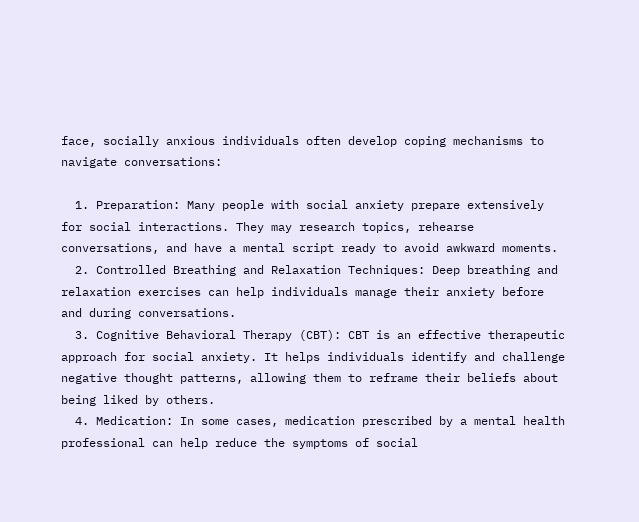face, socially anxious individuals often develop coping mechanisms to navigate conversations:

  1. Preparation: Many people with social anxiety prepare extensively for social interactions. They may research topics, rehearse conversations, and have a mental script ready to avoid awkward moments.
  2. Controlled Breathing and Relaxation Techniques: Deep breathing and relaxation exercises can help individuals manage their anxiety before and during conversations.
  3. Cognitive Behavioral Therapy (CBT): CBT is an effective therapeutic approach for social anxiety. It helps individuals identify and challenge negative thought patterns, allowing them to reframe their beliefs about being liked by others.
  4. Medication: In some cases, medication prescribed by a mental health professional can help reduce the symptoms of social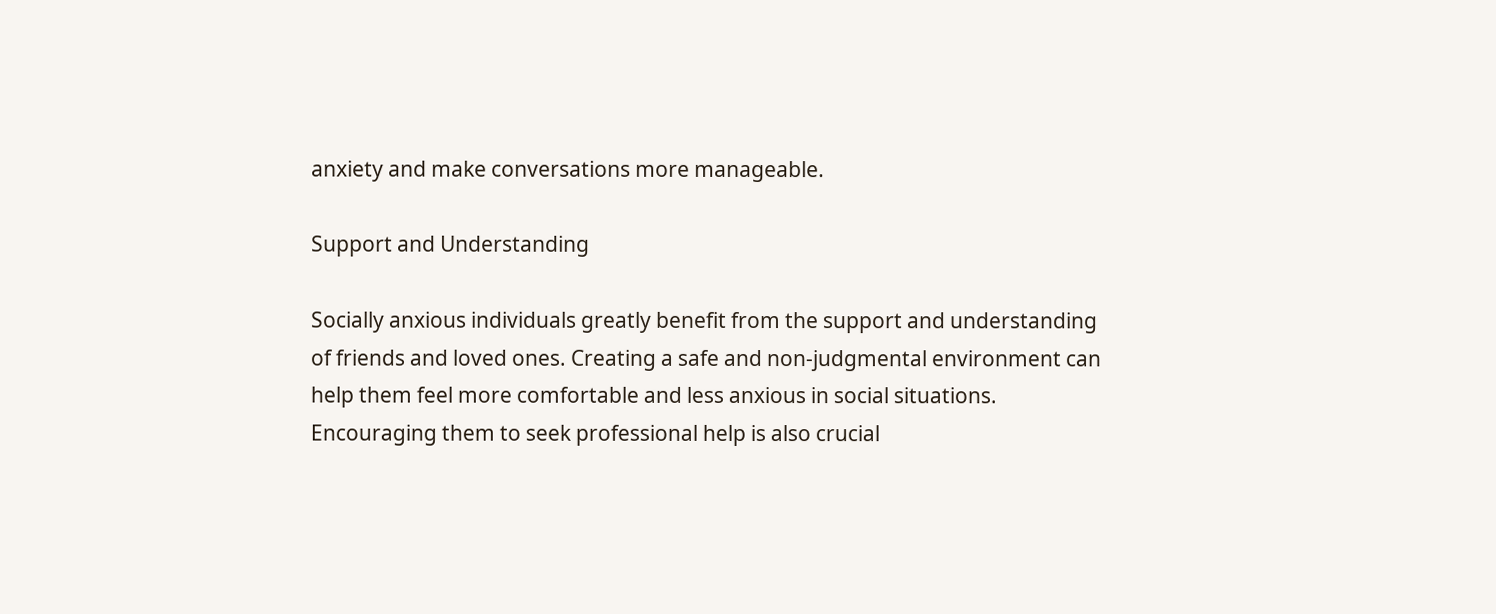anxiety and make conversations more manageable.

Support and Understanding

Socially anxious individuals greatly benefit from the support and understanding of friends and loved ones. Creating a safe and non-judgmental environment can help them feel more comfortable and less anxious in social situations. Encouraging them to seek professional help is also crucial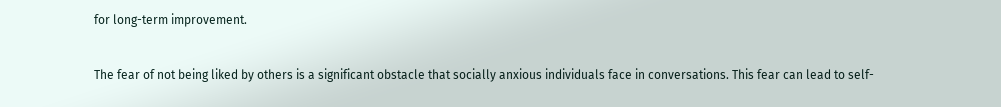for long-term improvement.


The fear of not being liked by others is a significant obstacle that socially anxious individuals face in conversations. This fear can lead to self-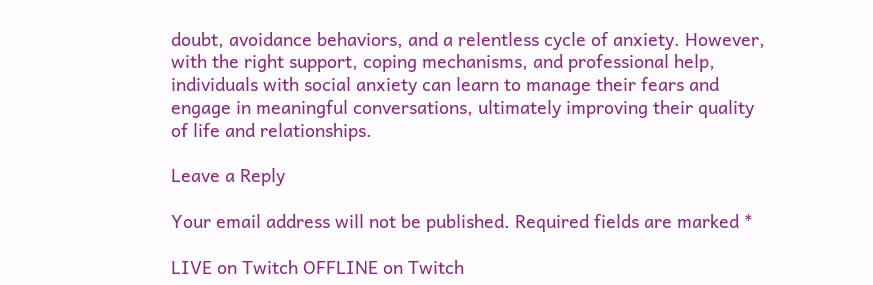doubt, avoidance behaviors, and a relentless cycle of anxiety. However, with the right support, coping mechanisms, and professional help, individuals with social anxiety can learn to manage their fears and engage in meaningful conversations, ultimately improving their quality of life and relationships.

Leave a Reply

Your email address will not be published. Required fields are marked *

LIVE on Twitch OFFLINE on Twitch